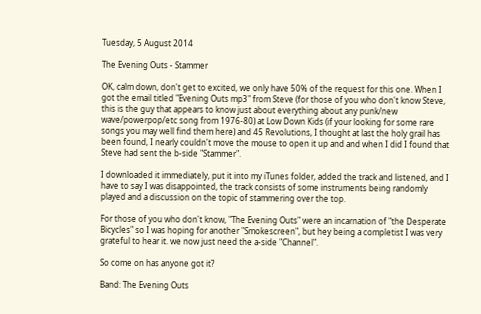Tuesday, 5 August 2014

The Evening Outs - Stammer

OK, calm down, don't get to excited, we only have 50% of the request for this one. When I got the email titled "Evening Outs mp3" from Steve (for those of you who don't know Steve, this is the guy that appears to know just about everything about any punk/new wave/powerpop/etc song from 1976-80) at Low Down Kids (if your looking for some rare songs you may well find them here) and 45 Revolutions, I thought at last the holy grail has been found, I nearly couldn't move the mouse to open it up and and when I did I found that Steve had sent the b-side "Stammer".

I downloaded it immediately, put it into my iTunes folder, added the track and listened, and I have to say I was disappointed, the track consists of some instruments being randomly played and a discussion on the topic of stammering over the top.

For those of you who don't know, "The Evening Outs" were an incarnation of "the Desperate Bicycles" so I was hoping for another "Smokescreen", but hey being a completist I was very grateful to hear it. we now just need the a-side "Channel".

So come on has anyone got it?

Band: The Evening Outs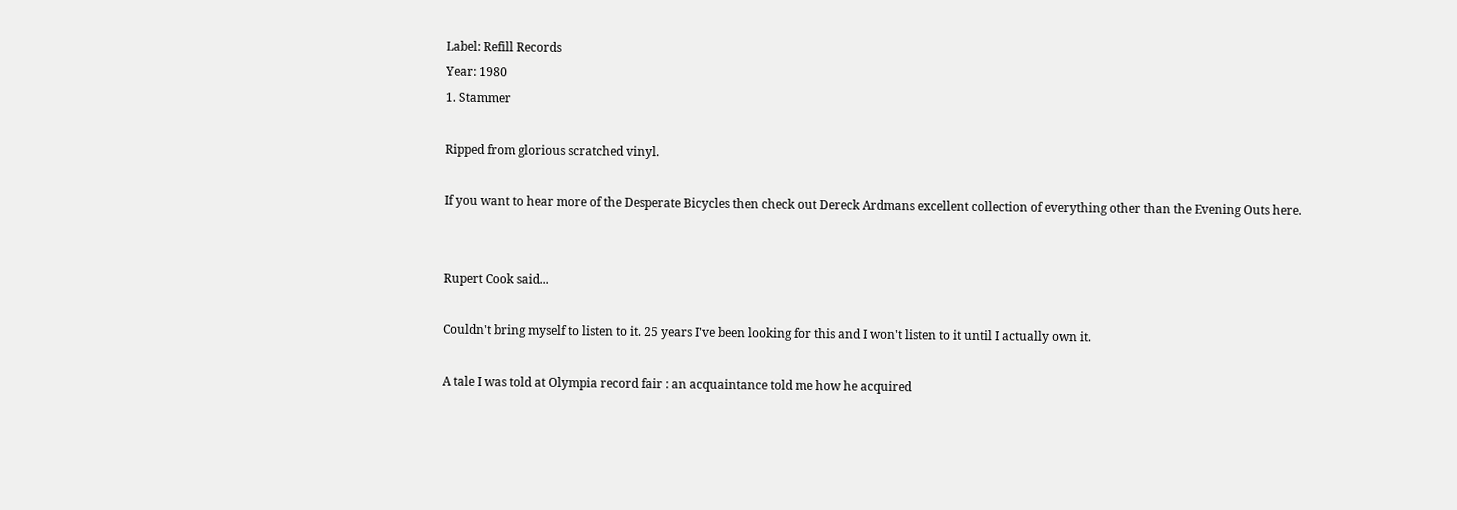Label: Refill Records
Year: 1980
1. Stammer

Ripped from glorious scratched vinyl.

If you want to hear more of the Desperate Bicycles then check out Dereck Ardmans excellent collection of everything other than the Evening Outs here.


Rupert Cook said...

Couldn't bring myself to listen to it. 25 years I've been looking for this and I won't listen to it until I actually own it.

A tale I was told at Olympia record fair : an acquaintance told me how he acquired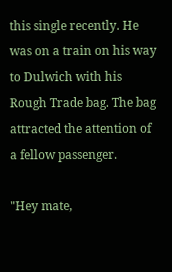this single recently. He was on a train on his way to Dulwich with his Rough Trade bag. The bag attracted the attention of a fellow passenger.

"Hey mate,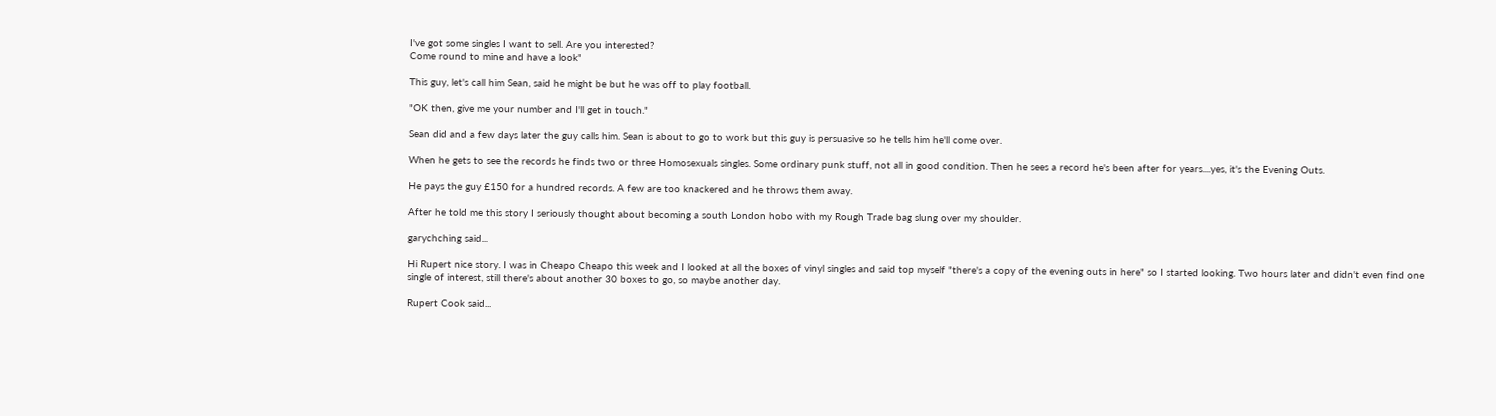I've got some singles I want to sell. Are you interested?
Come round to mine and have a look"

This guy, let's call him Sean, said he might be but he was off to play football.

"OK then, give me your number and I'll get in touch."

Sean did and a few days later the guy calls him. Sean is about to go to work but this guy is persuasive so he tells him he'll come over.

When he gets to see the records he finds two or three Homosexuals singles. Some ordinary punk stuff, not all in good condition. Then he sees a record he's been after for years....yes, it's the Evening Outs.

He pays the guy £150 for a hundred records. A few are too knackered and he throws them away.

After he told me this story I seriously thought about becoming a south London hobo with my Rough Trade bag slung over my shoulder.

garychching said...

Hi Rupert nice story. I was in Cheapo Cheapo this week and I looked at all the boxes of vinyl singles and said top myself "there's a copy of the evening outs in here" so I started looking. Two hours later and didn't even find one single of interest, still there's about another 30 boxes to go, so maybe another day.

Rupert Cook said...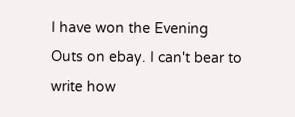I have won the Evening Outs on ebay. I can't bear to write how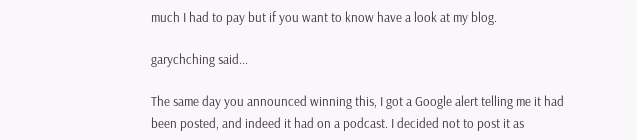much I had to pay but if you want to know have a look at my blog.

garychching said...

The same day you announced winning this, I got a Google alert telling me it had been posted, and indeed it had on a podcast. I decided not to post it as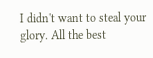I didn't want to steal your glory. All the best